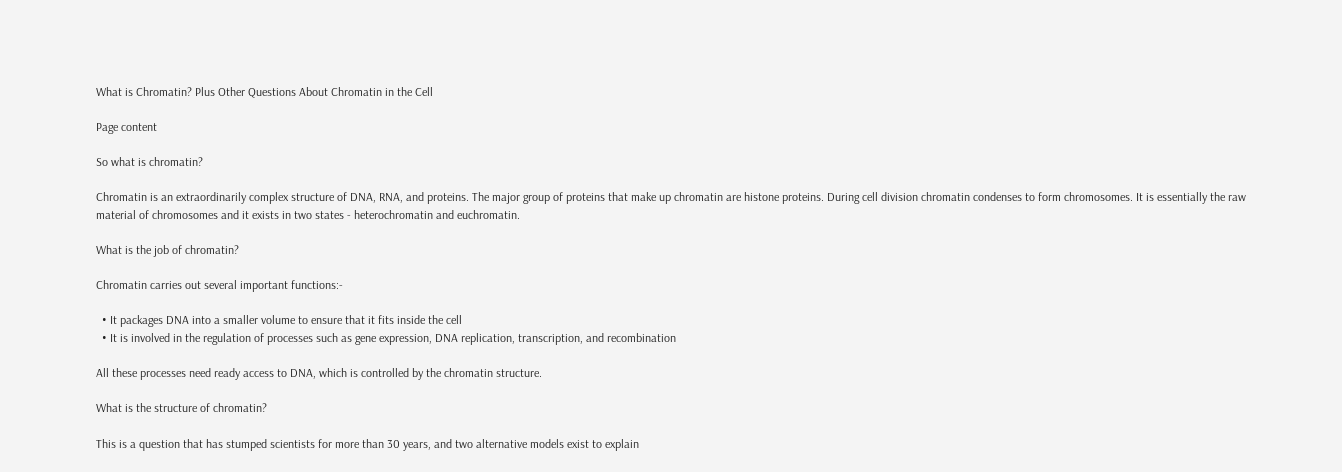What is Chromatin? Plus Other Questions About Chromatin in the Cell

Page content

So what is chromatin?

Chromatin is an extraordinarily complex structure of DNA, RNA, and proteins. The major group of proteins that make up chromatin are histone proteins. During cell division chromatin condenses to form chromosomes. It is essentially the raw material of chromosomes and it exists in two states - heterochromatin and euchromatin.

What is the job of chromatin?

Chromatin carries out several important functions:-

  • It packages DNA into a smaller volume to ensure that it fits inside the cell
  • It is involved in the regulation of processes such as gene expression, DNA replication, transcription, and recombination

All these processes need ready access to DNA, which is controlled by the chromatin structure.

What is the structure of chromatin?

This is a question that has stumped scientists for more than 30 years, and two alternative models exist to explain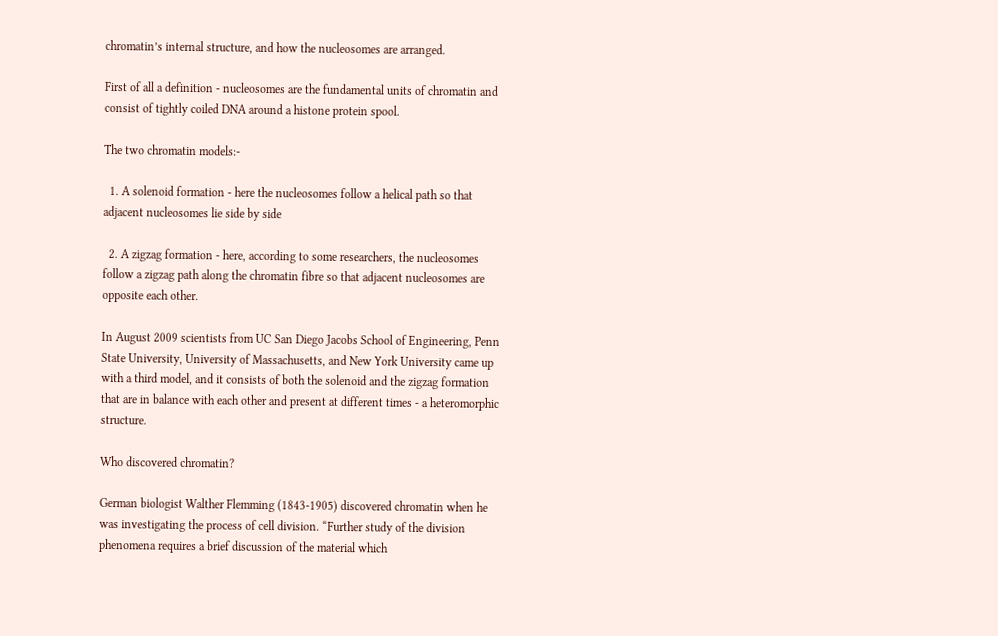chromatin’s internal structure, and how the nucleosomes are arranged.

First of all a definition - nucleosomes are the fundamental units of chromatin and consist of tightly coiled DNA around a histone protein spool.

The two chromatin models:-

  1. A solenoid formation - here the nucleosomes follow a helical path so that adjacent nucleosomes lie side by side

  2. A zigzag formation - here, according to some researchers, the nucleosomes follow a zigzag path along the chromatin fibre so that adjacent nucleosomes are opposite each other.

In August 2009 scientists from UC San Diego Jacobs School of Engineering, Penn State University, University of Massachusetts, and New York University came up with a third model, and it consists of both the solenoid and the zigzag formation that are in balance with each other and present at different times - a heteromorphic structure.

Who discovered chromatin?

German biologist Walther Flemming (1843-1905) discovered chromatin when he was investigating the process of cell division. “Further study of the division phenomena requires a brief discussion of the material which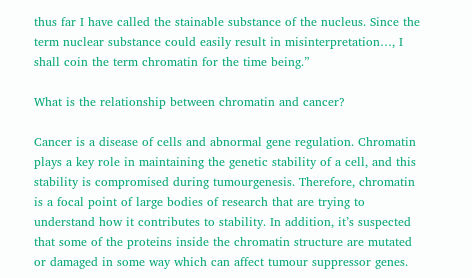thus far I have called the stainable substance of the nucleus. Since the term nuclear substance could easily result in misinterpretation…, I shall coin the term chromatin for the time being.”

What is the relationship between chromatin and cancer?

Cancer is a disease of cells and abnormal gene regulation. Chromatin plays a key role in maintaining the genetic stability of a cell, and this stability is compromised during tumourgenesis. Therefore, chromatin is a focal point of large bodies of research that are trying to understand how it contributes to stability. In addition, it’s suspected that some of the proteins inside the chromatin structure are mutated or damaged in some way which can affect tumour suppressor genes.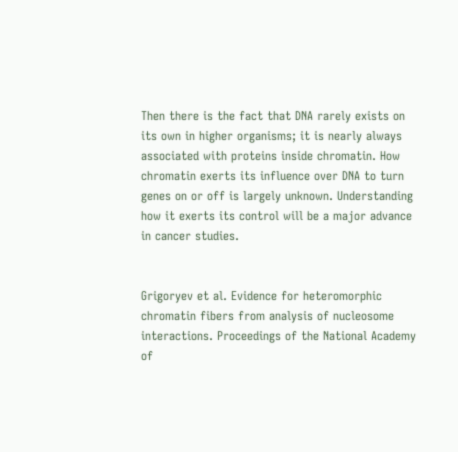Then there is the fact that DNA rarely exists on its own in higher organisms; it is nearly always associated with proteins inside chromatin. How chromatin exerts its influence over DNA to turn genes on or off is largely unknown. Understanding how it exerts its control will be a major advance in cancer studies.


Grigoryev et al. Evidence for heteromorphic chromatin fibers from analysis of nucleosome interactions. Proceedings of the National Academy of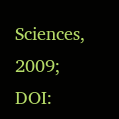Sciences, 2009; DOI: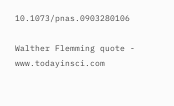10.1073/pnas.0903280106

Walther Flemming quote - www.todayinsci.com